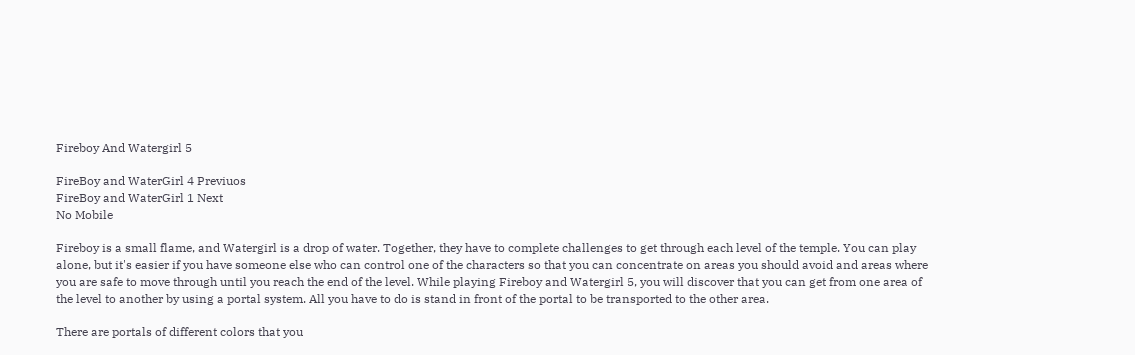Fireboy And Watergirl 5

FireBoy and WaterGirl 4 Previuos
FireBoy and WaterGirl 1 Next
No Mobile

Fireboy is a small flame, and Watergirl is a drop of water. Together, they have to complete challenges to get through each level of the temple. You can play alone, but it's easier if you have someone else who can control one of the characters so that you can concentrate on areas you should avoid and areas where you are safe to move through until you reach the end of the level. While playing Fireboy and Watergirl 5, you will discover that you can get from one area of the level to another by using a portal system. All you have to do is stand in front of the portal to be transported to the other area.

There are portals of different colors that you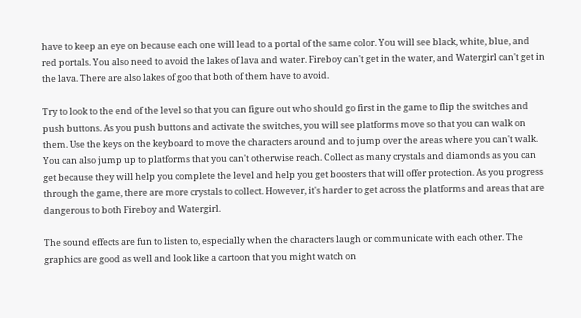have to keep an eye on because each one will lead to a portal of the same color. You will see black, white, blue, and red portals. You also need to avoid the lakes of lava and water. Fireboy can't get in the water, and Watergirl can't get in the lava. There are also lakes of goo that both of them have to avoid.

Try to look to the end of the level so that you can figure out who should go first in the game to flip the switches and push buttons. As you push buttons and activate the switches, you will see platforms move so that you can walk on them. Use the keys on the keyboard to move the characters around and to jump over the areas where you can't walk. You can also jump up to platforms that you can't otherwise reach. Collect as many crystals and diamonds as you can get because they will help you complete the level and help you get boosters that will offer protection. As you progress through the game, there are more crystals to collect. However, it's harder to get across the platforms and areas that are dangerous to both Fireboy and Watergirl.

The sound effects are fun to listen to, especially when the characters laugh or communicate with each other. The graphics are good as well and look like a cartoon that you might watch on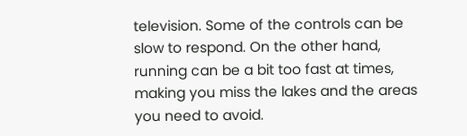television. Some of the controls can be slow to respond. On the other hand, running can be a bit too fast at times, making you miss the lakes and the areas you need to avoid.